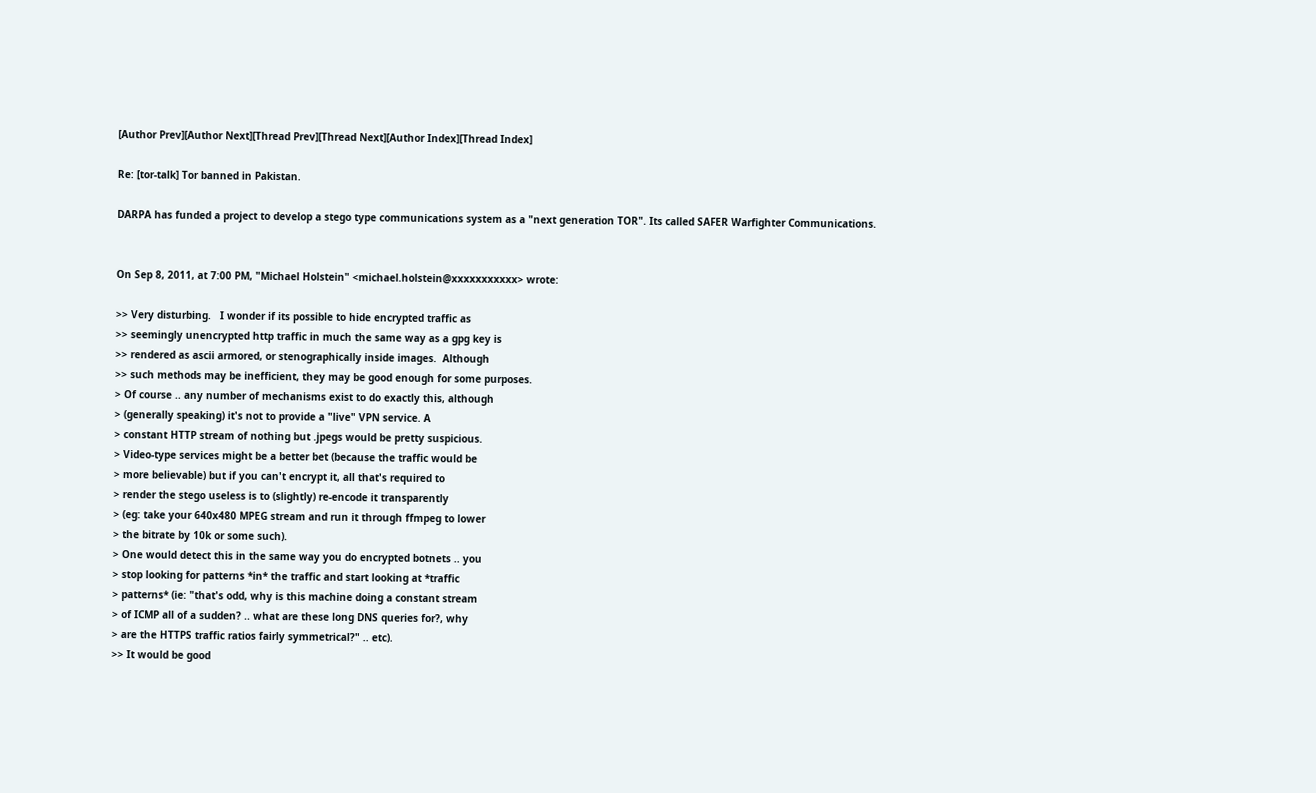[Author Prev][Author Next][Thread Prev][Thread Next][Author Index][Thread Index]

Re: [tor-talk] Tor banned in Pakistan.

DARPA has funded a project to develop a stego type communications system as a "next generation TOR". Its called SAFER Warfighter Communications.


On Sep 8, 2011, at 7:00 PM, "Michael Holstein" <michael.holstein@xxxxxxxxxxx> wrote:

>> Very disturbing.   I wonder if its possible to hide encrypted traffic as
>> seemingly unencrypted http traffic in much the same way as a gpg key is
>> rendered as ascii armored, or stenographically inside images.  Although
>> such methods may be inefficient, they may be good enough for some purposes.
> Of course .. any number of mechanisms exist to do exactly this, although
> (generally speaking) it's not to provide a "live" VPN service. A
> constant HTTP stream of nothing but .jpegs would be pretty suspicious.
> Video-type services might be a better bet (because the traffic would be
> more believable) but if you can't encrypt it, all that's required to
> render the stego useless is to (slightly) re-encode it transparently
> (eg: take your 640x480 MPEG stream and run it through ffmpeg to lower
> the bitrate by 10k or some such).
> One would detect this in the same way you do encrypted botnets .. you
> stop looking for patterns *in* the traffic and start looking at *traffic
> patterns* (ie: "that's odd, why is this machine doing a constant stream
> of ICMP all of a sudden? .. what are these long DNS queries for?, why
> are the HTTPS traffic ratios fairly symmetrical?" .. etc).
>> It would be good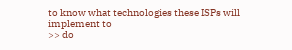to know what technologies these ISPs will implement to
>> do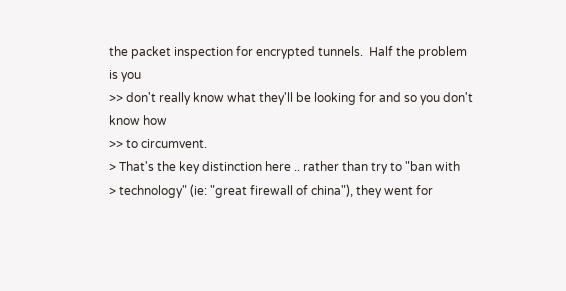the packet inspection for encrypted tunnels.  Half the problem is you
>> don't really know what they'll be looking for and so you don't know how
>> to circumvent.
> That's the key distinction here .. rather than try to "ban with
> technology" (ie: "great firewall of china"), they went for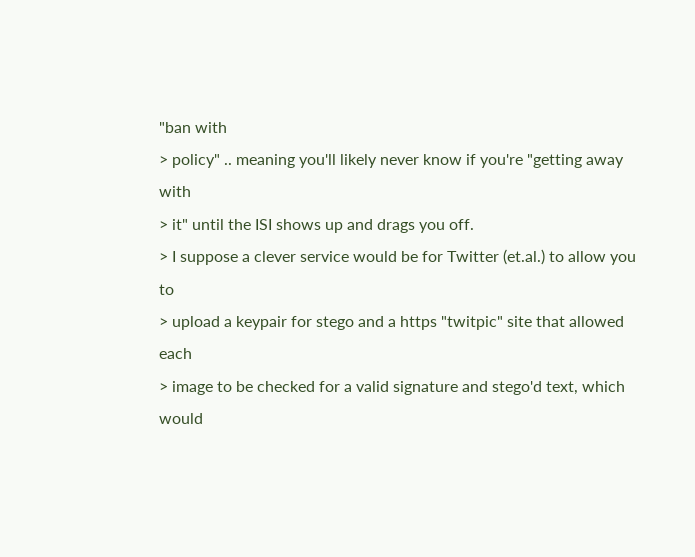"ban with
> policy" .. meaning you'll likely never know if you're "getting away with
> it" until the ISI shows up and drags you off.
> I suppose a clever service would be for Twitter (et.al.) to allow you to
> upload a keypair for stego and a https "twitpic" site that allowed each
> image to be checked for a valid signature and stego'd text, which would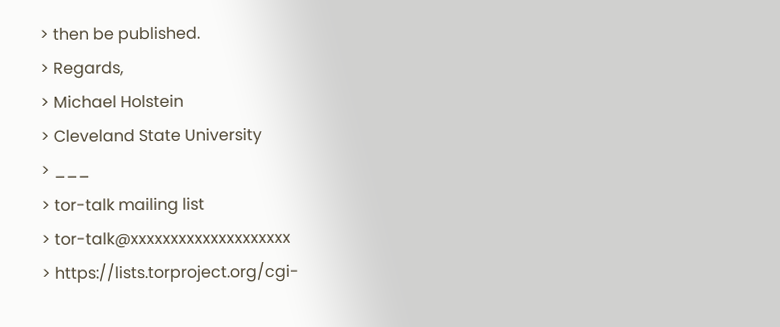> then be published.
> Regards,
> Michael Holstein
> Cleveland State University
> ___
> tor-talk mailing list
> tor-talk@xxxxxxxxxxxxxxxxxxxx
> https://lists.torproject.org/cgi-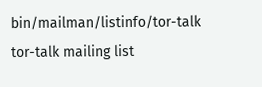bin/mailman/listinfo/tor-talk
tor-talk mailing list